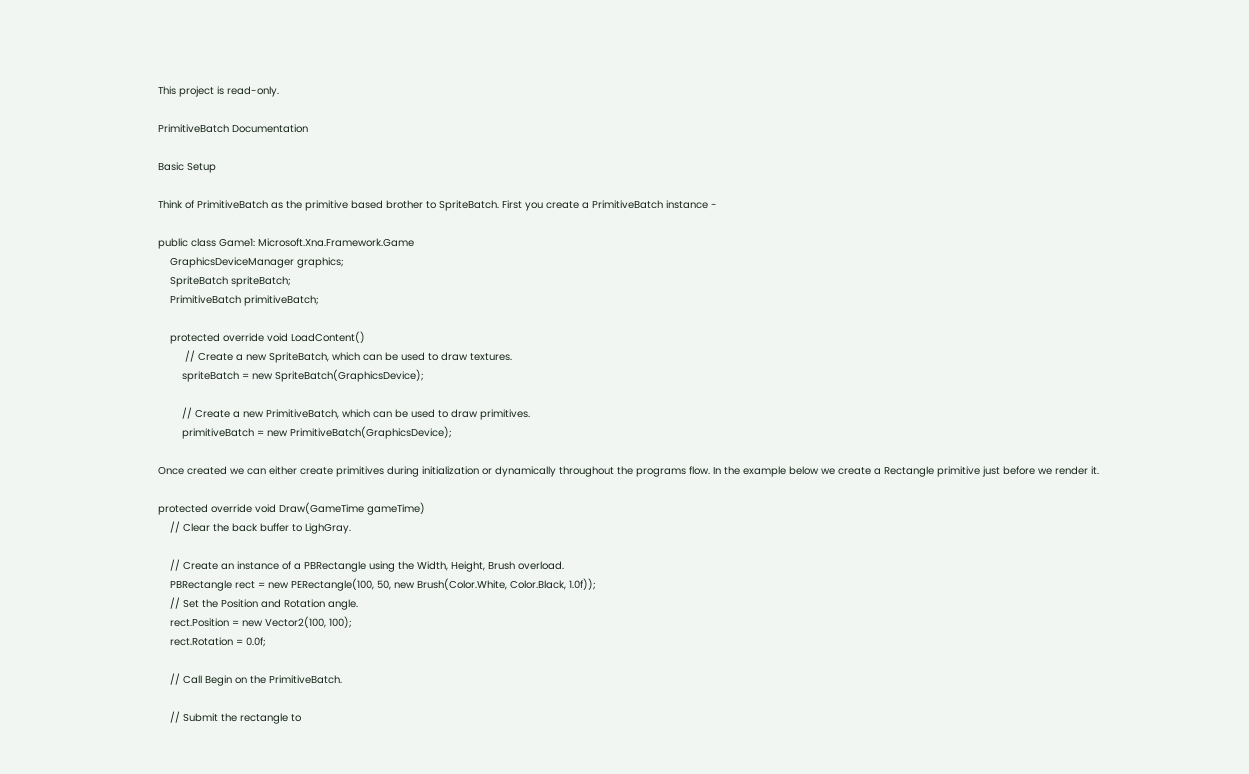This project is read-only.

PrimitiveBatch Documentation

Basic Setup

Think of PrimitiveBatch as the primitive based brother to SpriteBatch. First you create a PrimitiveBatch instance -

public class Game1: Microsoft.Xna.Framework.Game
    GraphicsDeviceManager graphics;
    SpriteBatch spriteBatch;
    PrimitiveBatch primitiveBatch;

    protected override void LoadContent()
         // Create a new SpriteBatch, which can be used to draw textures.
        spriteBatch = new SpriteBatch(GraphicsDevice);

        // Create a new PrimitiveBatch, which can be used to draw primitives.
        primitiveBatch = new PrimitiveBatch(GraphicsDevice);

Once created we can either create primitives during initialization or dynamically throughout the programs flow. In the example below we create a Rectangle primitive just before we render it.

protected override void Draw(GameTime gameTime)
    // Clear the back buffer to LighGray.

    // Create an instance of a PBRectangle using the Width, Height, Brush overload.
    PBRectangle rect = new PERectangle(100, 50, new Brush(Color.White, Color.Black, 1.0f));
    // Set the Position and Rotation angle.
    rect.Position = new Vector2(100, 100);
    rect.Rotation = 0.0f;

    // Call Begin on the PrimitiveBatch.

    // Submit the rectangle to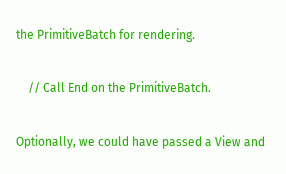the PrimitiveBatch for rendering.

    // Call End on the PrimitiveBatch.

Optionally, we could have passed a View and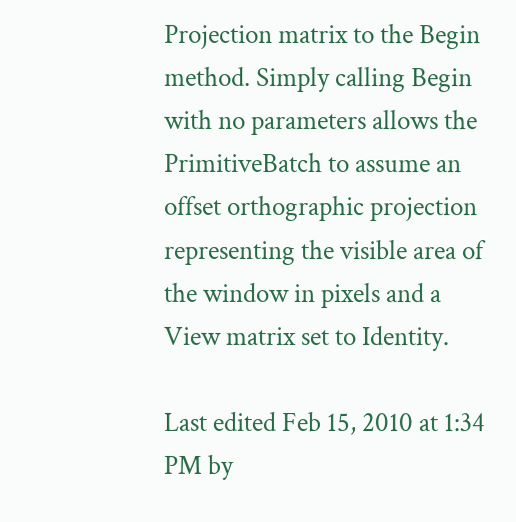Projection matrix to the Begin method. Simply calling Begin with no parameters allows the PrimitiveBatch to assume an offset orthographic projection representing the visible area of the window in pixels and a View matrix set to Identity.

Last edited Feb 15, 2010 at 1:34 PM by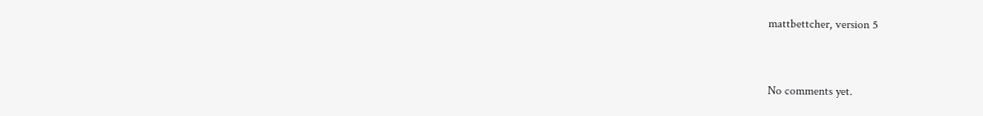mattbettcher, version 5


No comments yet.